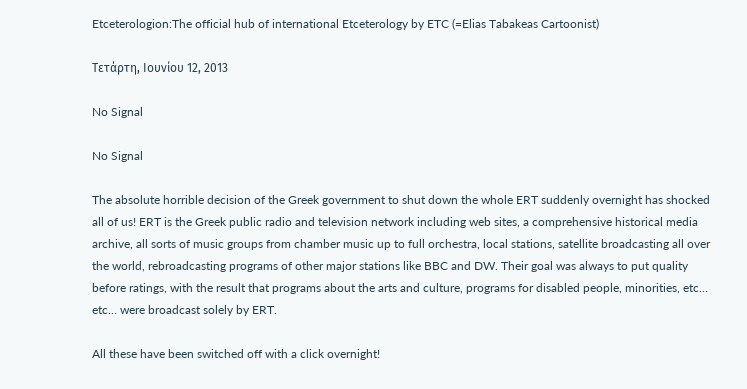Etceterologion:The official hub of international Etceterology by ETC (=Elias Tabakeas Cartoonist)

Τετάρτη, Ιουνίου 12, 2013

No Signal

No Signal

The absolute horrible decision of the Greek government to shut down the whole ERT suddenly overnight has shocked all of us! ERT is the Greek public radio and television network including web sites, a comprehensive historical media archive, all sorts of music groups from chamber music up to full orchestra, local stations, satellite broadcasting all over the world, rebroadcasting programs of other major stations like BBC and DW. Their goal was always to put quality before ratings, with the result that programs about the arts and culture, programs for disabled people, minorities, etc… etc… were broadcast solely by ERT.

All these have been switched off with a click overnight!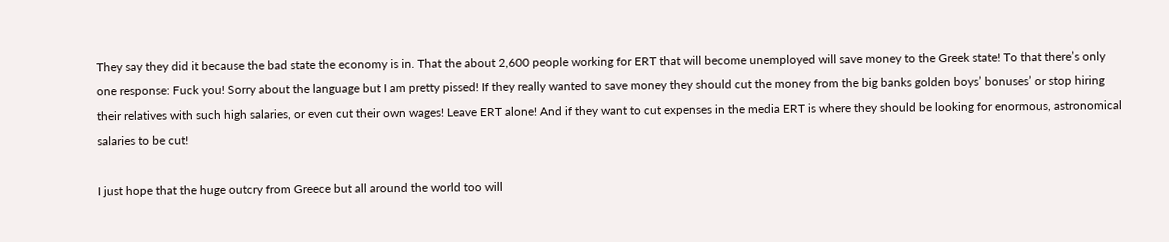They say they did it because the bad state the economy is in. That the about 2,600 people working for ERT that will become unemployed will save money to the Greek state! To that there’s only one response: Fuck you! Sorry about the language but I am pretty pissed! If they really wanted to save money they should cut the money from the big banks golden boys’ bonuses’ or stop hiring their relatives with such high salaries, or even cut their own wages! Leave ERT alone! And if they want to cut expenses in the media ERT is where they should be looking for enormous, astronomical salaries to be cut!

I just hope that the huge outcry from Greece but all around the world too will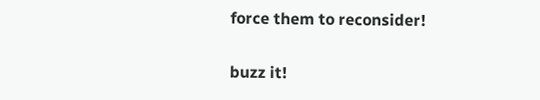force them to reconsider!

buzz it!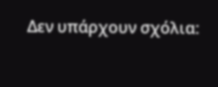Δεν υπάρχουν σχόλια: